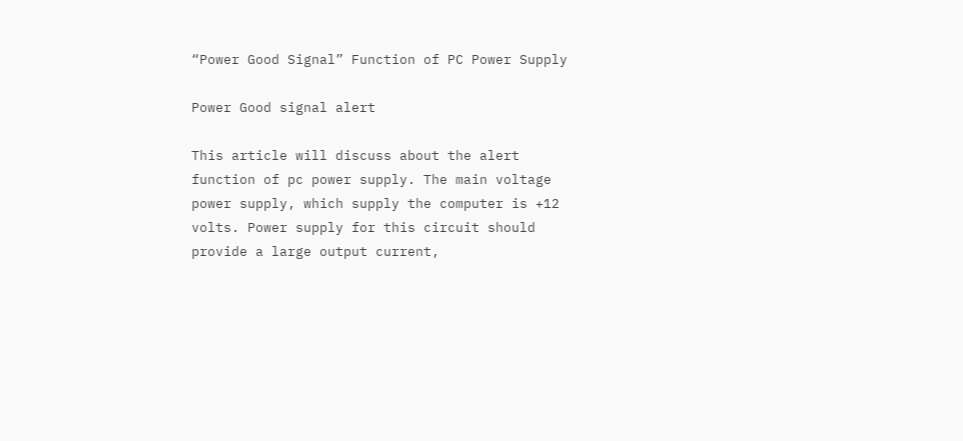“Power Good Signal” Function of PC Power Supply

Power Good signal alert

This article will discuss about the alert function of pc power supply. The main voltage power supply, which supply the computer is +12 volts. Power supply for this circuit should provide a large output current,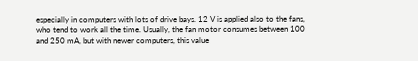especially in computers with lots of drive bays. 12 V is applied also to the fans, who tend to work all the time. Usually, the fan motor consumes between 100 and 250 mA, but with newer computers, this value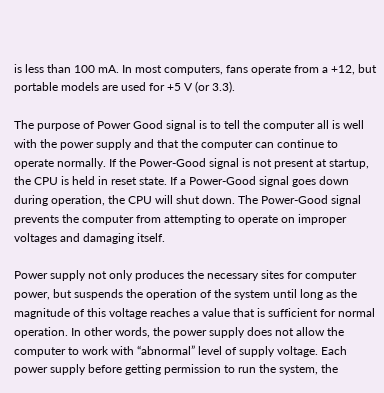is less than 100 mA. In most computers, fans operate from a +12, but portable models are used for +5 V (or 3.3).

The purpose of Power Good signal is to tell the computer all is well with the power supply and that the computer can continue to operate normally. If the Power-Good signal is not present at startup, the CPU is held in reset state. If a Power-Good signal goes down during operation, the CPU will shut down. The Power-Good signal prevents the computer from attempting to operate on improper voltages and damaging itself.

Power supply not only produces the necessary sites for computer power, but suspends the operation of the system until long as the magnitude of this voltage reaches a value that is sufficient for normal operation. In other words, the power supply does not allow the computer to work with “abnormal” level of supply voltage. Each power supply before getting permission to run the system, the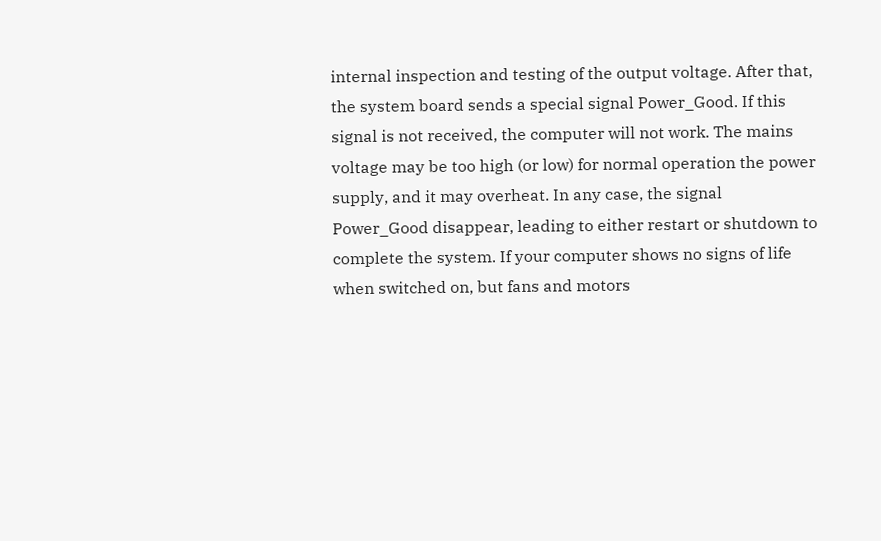internal inspection and testing of the output voltage. After that, the system board sends a special signal Power_Good. If this signal is not received, the computer will not work. The mains voltage may be too high (or low) for normal operation the power supply, and it may overheat. In any case, the signal Power_Good disappear, leading to either restart or shutdown to complete the system. If your computer shows no signs of life when switched on, but fans and motors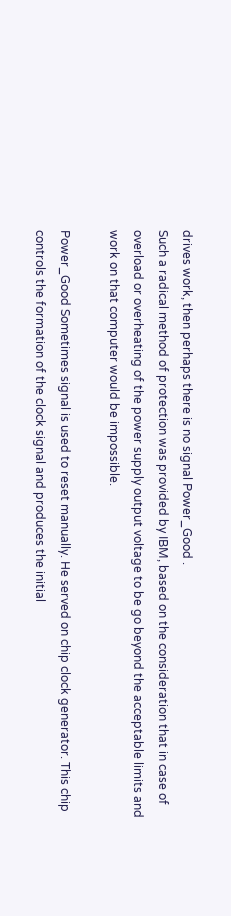drives work, then perhaps there is no signal Power_Good .
Such a radical method of protection was provided by IBM, based on the consideration that in case of overload or overheating of the power supply output voltage to be go beyond the acceptable limits and work on that computer would be impossible.

Power_Good Sometimes signal is used to reset manually. He served on chip clock generator. This chip controls the formation of the clock signal and produces the initial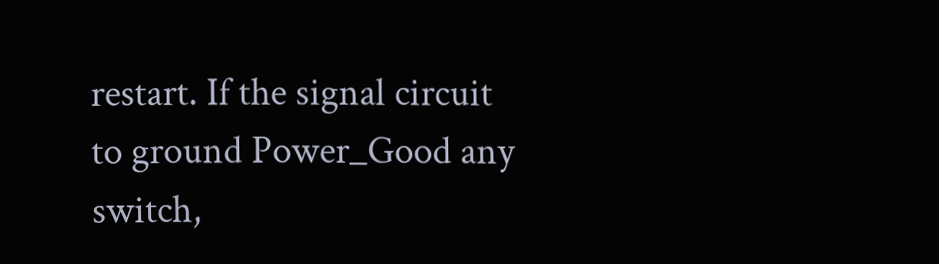restart. If the signal circuit to ground Power_Good any switch,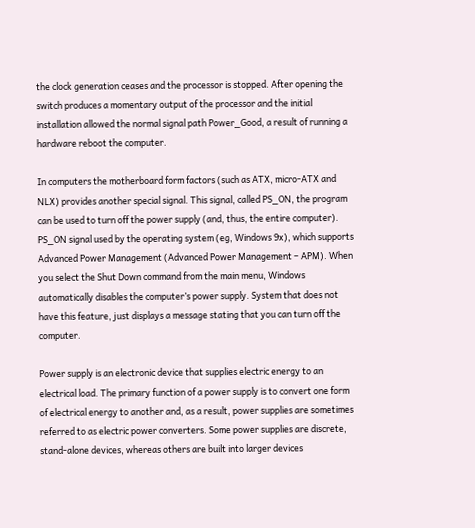the clock generation ceases and the processor is stopped. After opening the switch produces a momentary output of the processor and the initial installation allowed the normal signal path Power_Good, a result of running a hardware reboot the computer.

In computers the motherboard form factors (such as ATX, micro-ATX and NLX) provides another special signal. This signal, called PS_ON, the program can be used to turn off the power supply (and, thus, the entire computer). PS_ON signal used by the operating system (eg, Windows 9x), which supports Advanced Power Management (Advanced Power Management – APM). When you select the Shut Down command from the main menu, Windows automatically disables the computer’s power supply. System that does not have this feature, just displays a message stating that you can turn off the computer.

Power supply is an electronic device that supplies electric energy to an electrical load. The primary function of a power supply is to convert one form of electrical energy to another and, as a result, power supplies are sometimes referred to as electric power converters. Some power supplies are discrete, stand-alone devices, whereas others are built into larger devices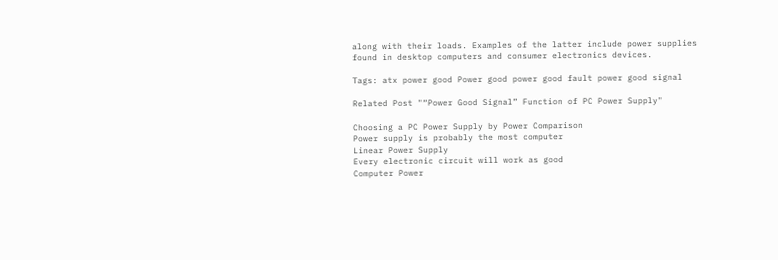along with their loads. Examples of the latter include power supplies found in desktop computers and consumer electronics devices.

Tags: atx power good Power good power good fault power good signal

Related Post "“Power Good Signal” Function of PC Power Supply"

Choosing a PC Power Supply by Power Comparison
Power supply is probably the most computer
Linear Power Supply
Every electronic circuit will work as good
Computer Power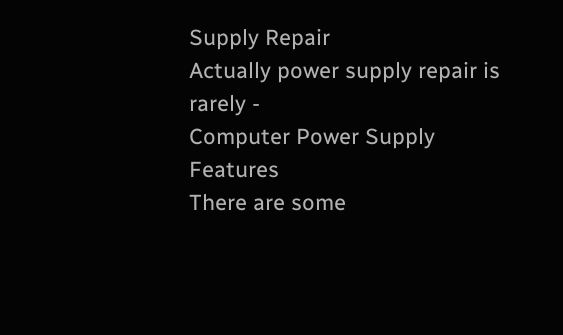Supply Repair
Actually power supply repair is rarely -
Computer Power Supply Features
There are some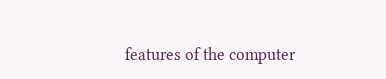features of the computer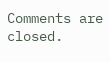Comments are closed.